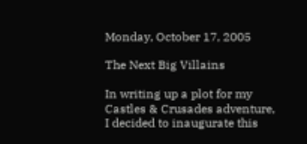Monday, October 17, 2005

The Next Big Villains

In writing up a plot for my Castles & Crusades adventure, I decided to inaugurate this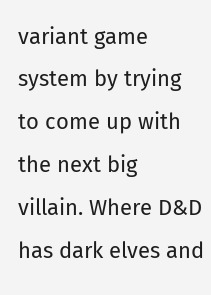variant game system by trying to come up with the next big villain. Where D&D has dark elves and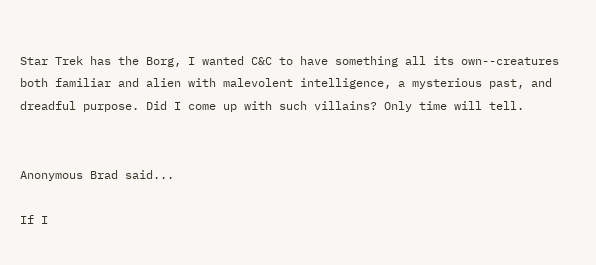Star Trek has the Borg, I wanted C&C to have something all its own--creatures both familiar and alien with malevolent intelligence, a mysterious past, and dreadful purpose. Did I come up with such villains? Only time will tell.


Anonymous Brad said...

If I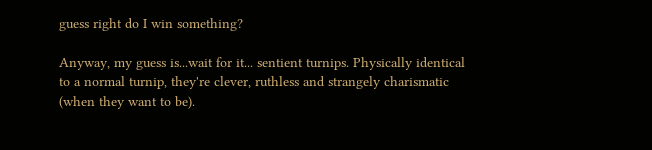guess right do I win something?

Anyway, my guess is...wait for it... sentient turnips. Physically identical to a normal turnip, they're clever, ruthless and strangely charismatic (when they want to be).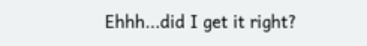Ehhh...did I get it right?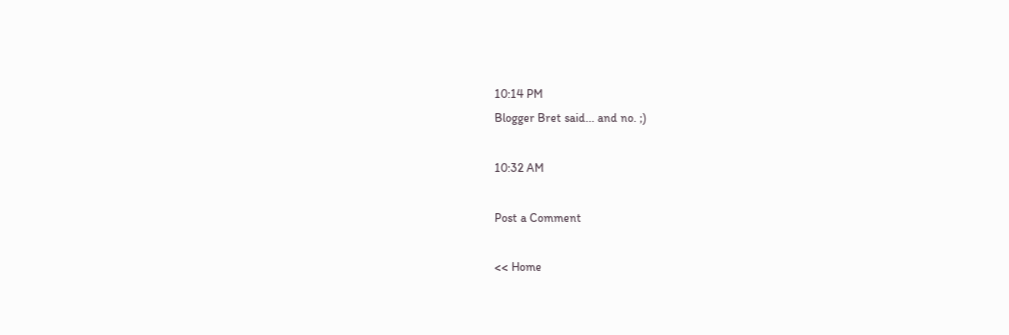10:14 PM
Blogger Bret said... and no. ;)

10:32 AM

Post a Comment

<< Home